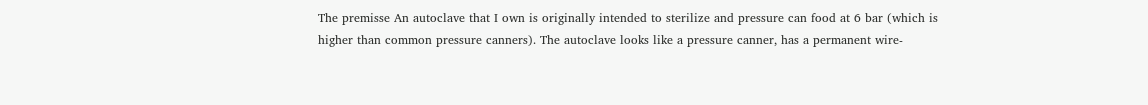The premisse An autoclave that I own is originally intended to sterilize and pressure can food at 6 bar (which is higher than common pressure canners). The autoclave looks like a pressure canner, has a permanent wire-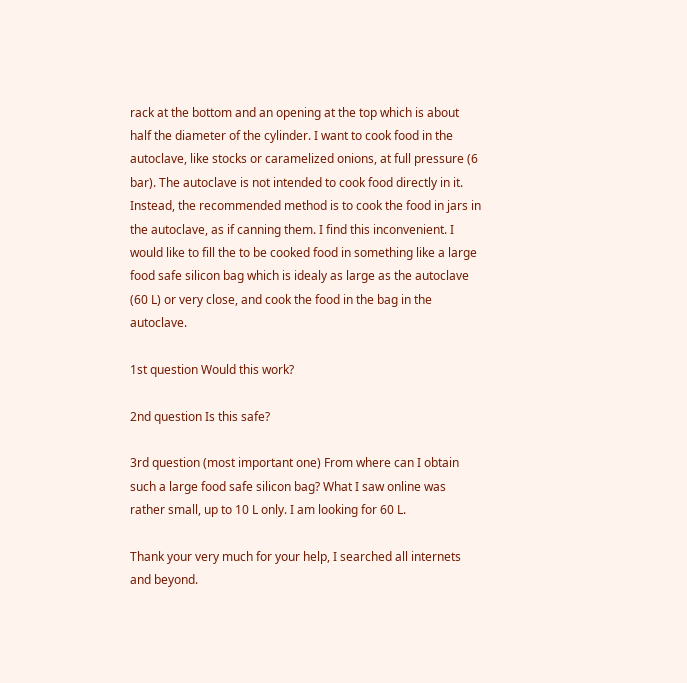rack at the bottom and an opening at the top which is about half the diameter of the cylinder. I want to cook food in the autoclave, like stocks or caramelized onions, at full pressure (6 bar). The autoclave is not intended to cook food directly in it. Instead, the recommended method is to cook the food in jars in the autoclave, as if canning them. I find this inconvenient. I would like to fill the to be cooked food in something like a large food safe silicon bag which is idealy as large as the autoclave (60 L) or very close, and cook the food in the bag in the autoclave.

1st question Would this work?

2nd question Is this safe?

3rd question (most important one) From where can I obtain such a large food safe silicon bag? What I saw online was rather small, up to 10 L only. I am looking for 60 L.

Thank your very much for your help, I searched all internets and beyond.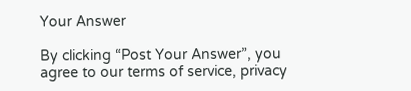Your Answer

By clicking “Post Your Answer”, you agree to our terms of service, privacy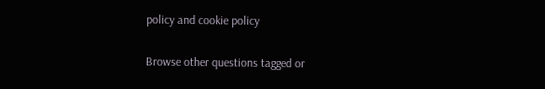policy and cookie policy

Browse other questions tagged or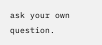ask your own question.